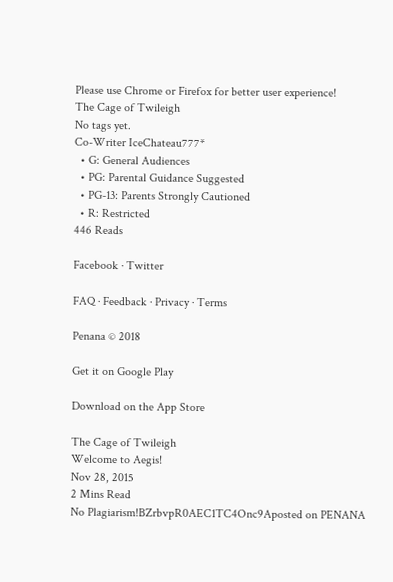Please use Chrome or Firefox for better user experience!
The Cage of Twileigh
No tags yet.
Co-Writer IceChateau777*
  • G: General Audiences
  • PG: Parental Guidance Suggested
  • PG-13: Parents Strongly Cautioned
  • R: Restricted
446 Reads

Facebook · Twitter

FAQ · Feedback · Privacy · Terms

Penana © 2018

Get it on Google Play

Download on the App Store

The Cage of Twileigh
Welcome to Aegis!
Nov 28, 2015
2 Mins Read
No Plagiarism!BZrbvpR0AEC1TC4Onc9Aposted on PENANA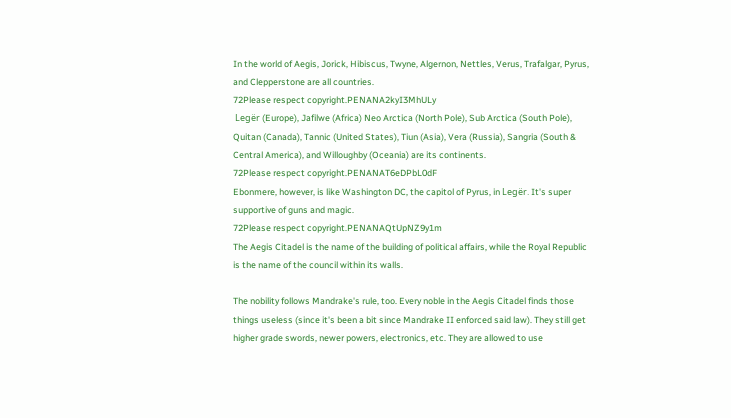In the world of Aegis, Jorick, Hibiscus, Twyne, Algernon, Nettles, Verus, Trafalgar, Pyrus, and Clepperstone are all countries.
72Please respect copyright.PENANA2kyI3MhULy
 Legër (Europe), Jafilwe (Africa) Neo Arctica (North Pole), Sub Arctica (South Pole), Quitan (Canada), Tannic (United States), Tiun (Asia), Vera (Russia), Sangria (South & Central America), and Willoughby (Oceania) are its continents.
72Please respect copyright.PENANAT6eDPbL0dF
Ebonmere, however, is like Washington DC, the capitol of Pyrus, in Legër. It's super supportive of guns and magic.
72Please respect copyright.PENANAQtUpNZ9y1m
The Aegis Citadel is the name of the building of political affairs, while the Royal Republic is the name of the council within its walls.

The nobility follows Mandrake's rule, too. Every noble in the Aegis Citadel finds those things useless (since it's been a bit since Mandrake II enforced said law). They still get higher grade swords, newer powers, electronics, etc. They are allowed to use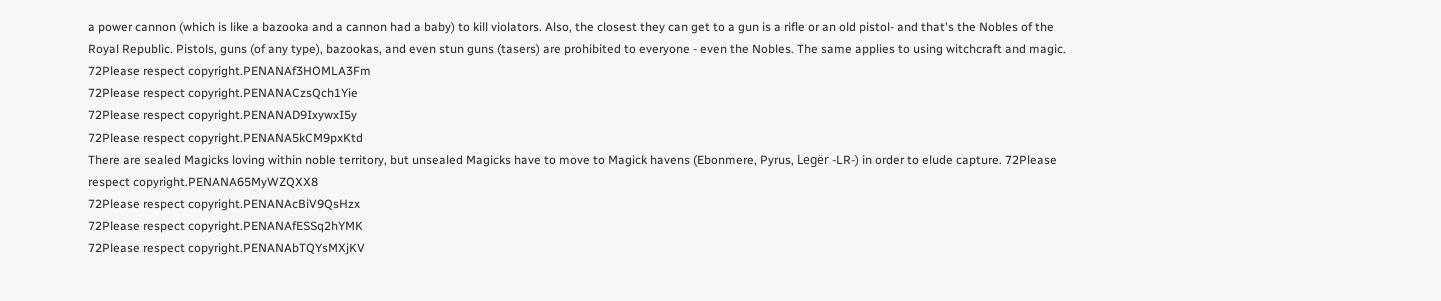a power cannon (which is like a bazooka and a cannon had a baby) to kill violators. Also, the closest they can get to a gun is a rifle or an old pistol- and that's the Nobles of the Royal Republic. Pistols, guns (of any type), bazookas, and even stun guns (tasers) are prohibited to everyone - even the Nobles. The same applies to using witchcraft and magic. 72Please respect copyright.PENANAf3HOMLA3Fm
72Please respect copyright.PENANACzsQch1Yie
72Please respect copyright.PENANAD9IxywxI5y
72Please respect copyright.PENANA5kCM9pxKtd
There are sealed Magicks loving within noble territory, but unsealed Magicks have to move to Magick havens (Ebonmere, Pyrus, Legër -LR-) in order to elude capture. 72Please respect copyright.PENANA65MyWZQXX8
72Please respect copyright.PENANAcBiV9QsHzx
72Please respect copyright.PENANAfESSq2hYMK
72Please respect copyright.PENANAbTQYsMXjKV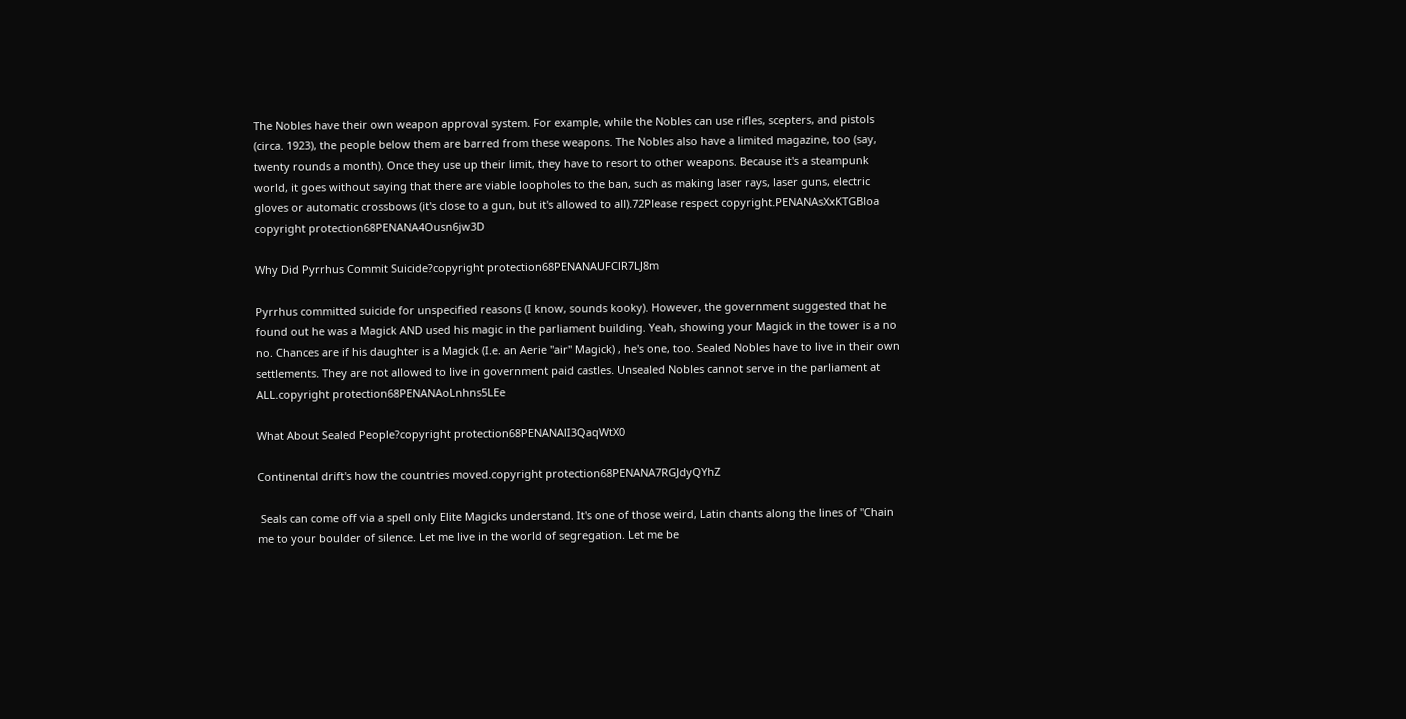The Nobles have their own weapon approval system. For example, while the Nobles can use rifles, scepters, and pistols (circa. 1923), the people below them are barred from these weapons. The Nobles also have a limited magazine, too (say, twenty rounds a month). Once they use up their limit, they have to resort to other weapons. Because it's a steampunk world, it goes without saying that there are viable loopholes to the ban, such as making laser rays, laser guns, electric gloves or automatic crossbows (it's close to a gun, but it's allowed to all).72Please respect copyright.PENANAsXxKTGBloa
copyright protection68PENANA4Ousn6jw3D

Why Did Pyrrhus Commit Suicide?copyright protection68PENANAUFClR7LJ8m

Pyrrhus committed suicide for unspecified reasons (I know, sounds kooky). However, the government suggested that he found out he was a Magick AND used his magic in the parliament building. Yeah, showing your Magick in the tower is a no no. Chances are if his daughter is a Magick (I.e. an Aerie "air" Magick) , he's one, too. Sealed Nobles have to live in their own settlements. They are not allowed to live in government paid castles. Unsealed Nobles cannot serve in the parliament at ALL.copyright protection68PENANAoLnhns5LEe

What About Sealed People?copyright protection68PENANAlI3QaqWtX0

Continental drift's how the countries moved.copyright protection68PENANA7RGJdyQYhZ

 Seals can come off via a spell only Elite Magicks understand. It's one of those weird, Latin chants along the lines of "Chain me to your boulder of silence. Let me live in the world of segregation. Let me be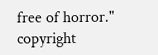free of horror." copyright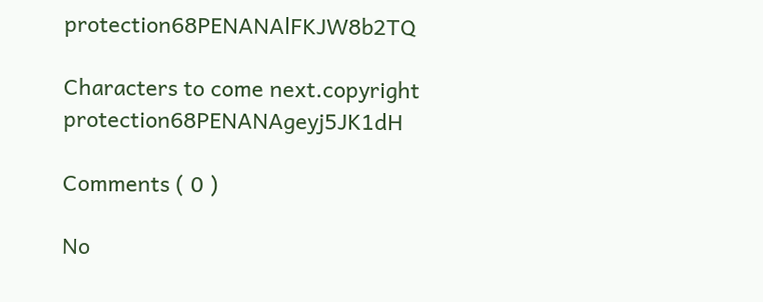protection68PENANAlFKJW8b2TQ

Characters to come next.copyright protection68PENANAgeyj5JK1dH

Comments ( 0 )

No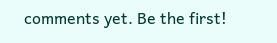comments yet. Be the first!